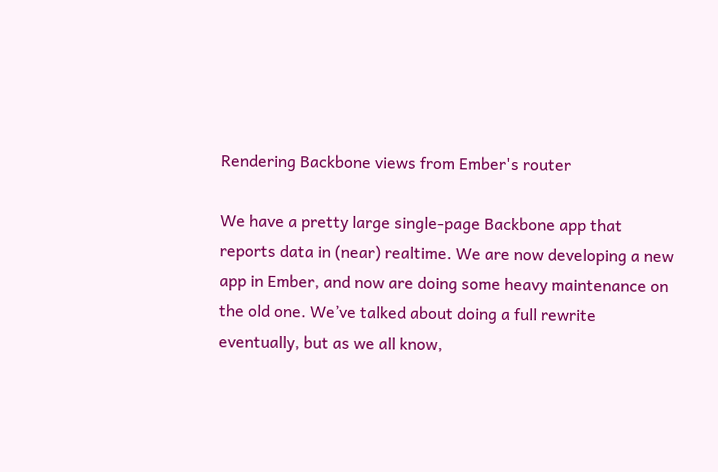Rendering Backbone views from Ember's router

We have a pretty large single-page Backbone app that reports data in (near) realtime. We are now developing a new app in Ember, and now are doing some heavy maintenance on the old one. We’ve talked about doing a full rewrite eventually, but as we all know,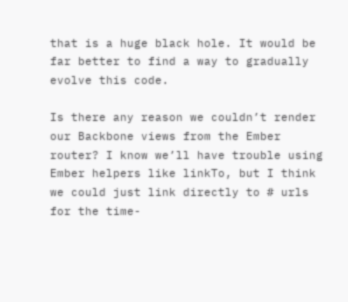that is a huge black hole. It would be far better to find a way to gradually evolve this code.

Is there any reason we couldn’t render our Backbone views from the Ember router? I know we’ll have trouble using Ember helpers like linkTo, but I think we could just link directly to # urls for the time-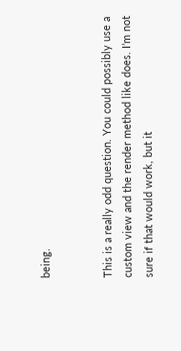being.


This is a really odd question. You could possibly use a custom view and the render method like does. I’m not sure if that would work, but it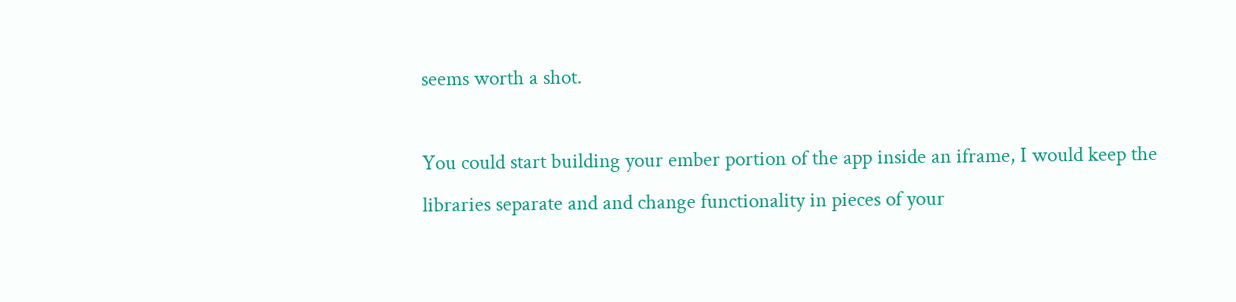seems worth a shot.

You could start building your ember portion of the app inside an iframe, I would keep the libraries separate and and change functionality in pieces of your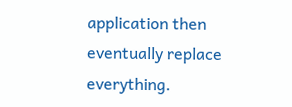application then eventually replace everything.